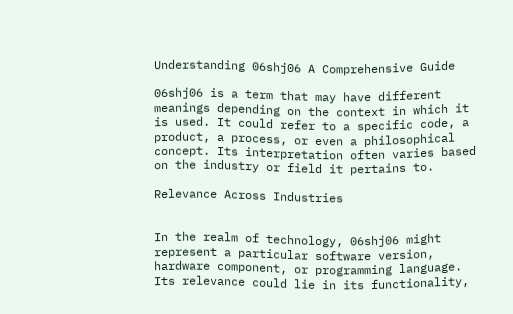Understanding 06shj06 A Comprehensive Guide

06shj06 is a term that may have different meanings depending on the context in which it is used. It could refer to a specific code, a product, a process, or even a philosophical concept. Its interpretation often varies based on the industry or field it pertains to.

Relevance Across Industries


In the realm of technology, 06shj06 might represent a particular software version, hardware component, or programming language. Its relevance could lie in its functionality,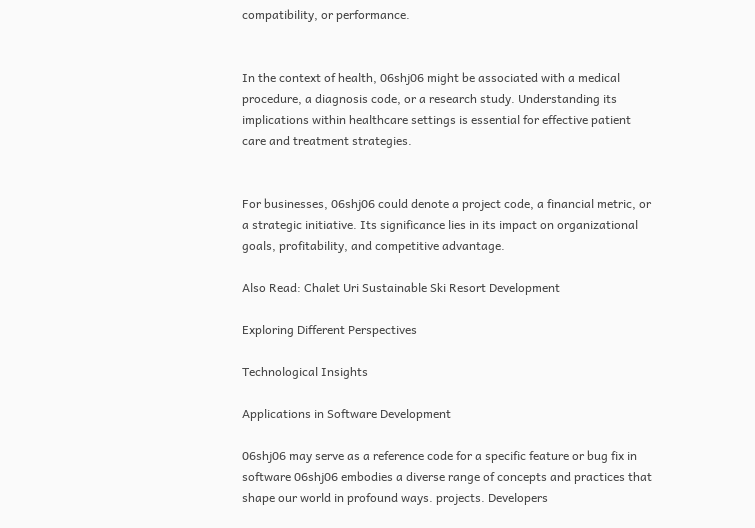compatibility, or performance.


In the context of health, 06shj06 might be associated with a medical procedure, a diagnosis code, or a research study. Understanding its implications within healthcare settings is essential for effective patient care and treatment strategies.


For businesses, 06shj06 could denote a project code, a financial metric, or a strategic initiative. Its significance lies in its impact on organizational goals, profitability, and competitive advantage.

Also Read: Chalet Uri Sustainable Ski Resort Development

Exploring Different Perspectives

Technological Insights

Applications in Software Development

06shj06 may serve as a reference code for a specific feature or bug fix in software 06shj06 embodies a diverse range of concepts and practices that shape our world in profound ways. projects. Developers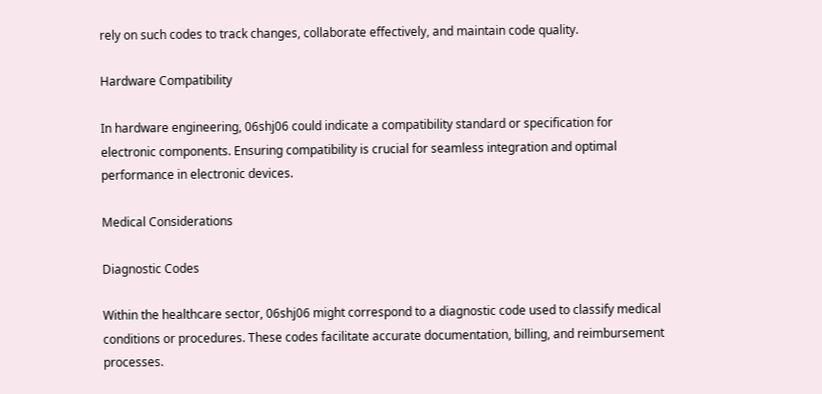rely on such codes to track changes, collaborate effectively, and maintain code quality.

Hardware Compatibility

In hardware engineering, 06shj06 could indicate a compatibility standard or specification for electronic components. Ensuring compatibility is crucial for seamless integration and optimal performance in electronic devices.

Medical Considerations

Diagnostic Codes

Within the healthcare sector, 06shj06 might correspond to a diagnostic code used to classify medical conditions or procedures. These codes facilitate accurate documentation, billing, and reimbursement processes.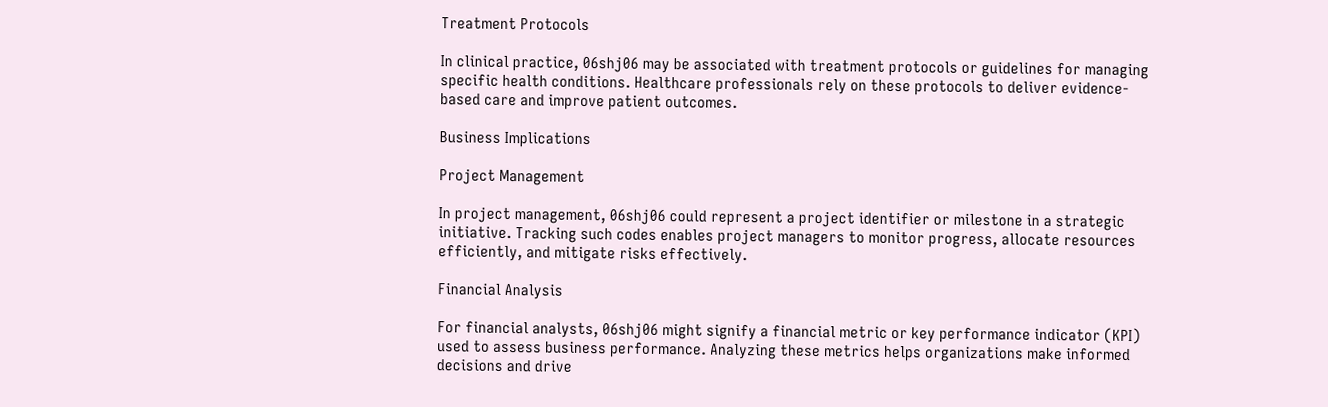Treatment Protocols

In clinical practice, 06shj06 may be associated with treatment protocols or guidelines for managing specific health conditions. Healthcare professionals rely on these protocols to deliver evidence-based care and improve patient outcomes.

Business Implications

Project Management

In project management, 06shj06 could represent a project identifier or milestone in a strategic initiative. Tracking such codes enables project managers to monitor progress, allocate resources efficiently, and mitigate risks effectively.

Financial Analysis

For financial analysts, 06shj06 might signify a financial metric or key performance indicator (KPI) used to assess business performance. Analyzing these metrics helps organizations make informed decisions and drive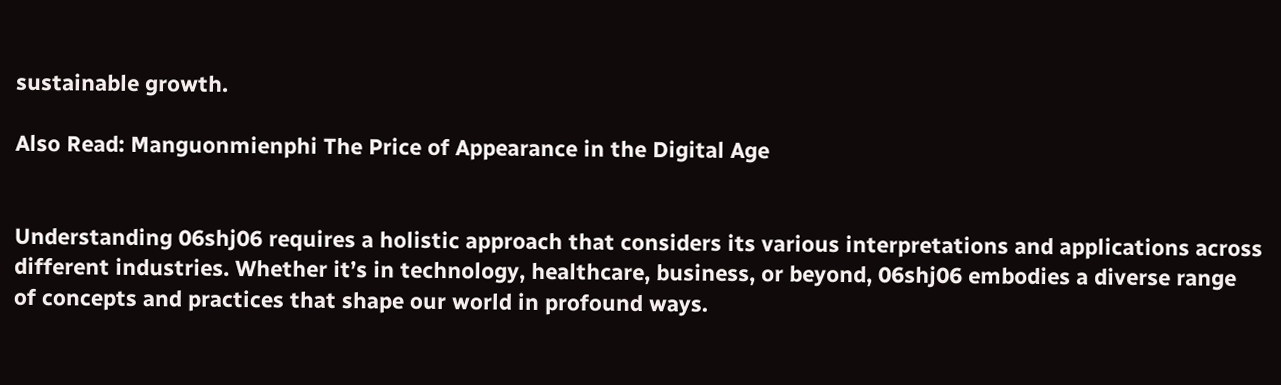sustainable growth.

Also Read: Manguonmienphi The Price of Appearance in the Digital Age


Understanding 06shj06 requires a holistic approach that considers its various interpretations and applications across different industries. Whether it’s in technology, healthcare, business, or beyond, 06shj06 embodies a diverse range of concepts and practices that shape our world in profound ways.